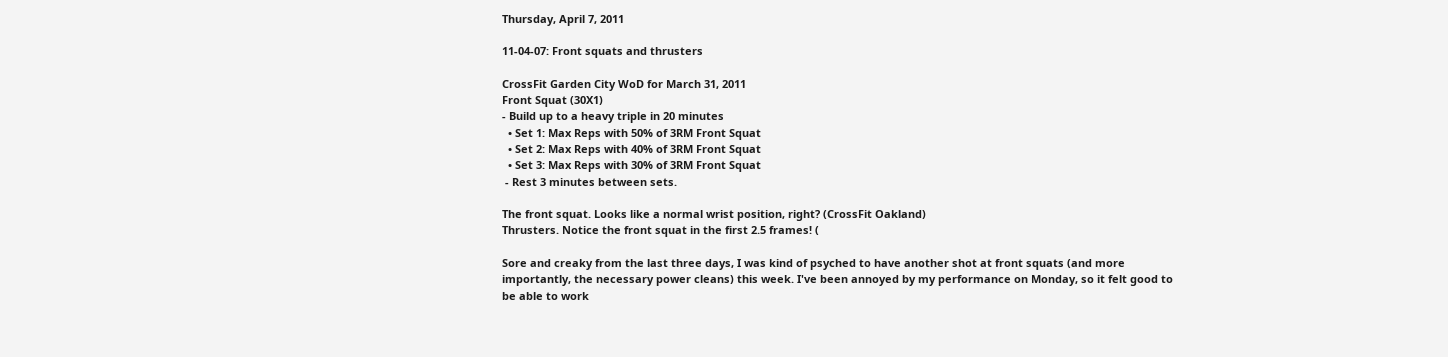Thursday, April 7, 2011

11-04-07: Front squats and thrusters

CrossFit Garden City WoD for March 31, 2011
Front Squat (30X1)
- Build up to a heavy triple in 20 minutes
  • Set 1: Max Reps with 50% of 3RM Front Squat
  • Set 2: Max Reps with 40% of 3RM Front Squat
  • Set 3: Max Reps with 30% of 3RM Front Squat
 - Rest 3 minutes between sets.

The front squat. Looks like a normal wrist position, right? (CrossFit Oakland)
Thrusters. Notice the front squat in the first 2.5 frames! (

Sore and creaky from the last three days, I was kind of psyched to have another shot at front squats (and more importantly, the necessary power cleans) this week. I've been annoyed by my performance on Monday, so it felt good to be able to work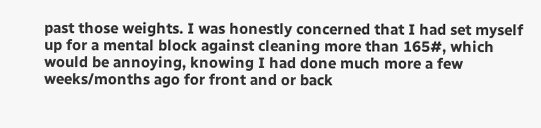past those weights. I was honestly concerned that I had set myself up for a mental block against cleaning more than 165#, which would be annoying, knowing I had done much more a few weeks/months ago for front and or back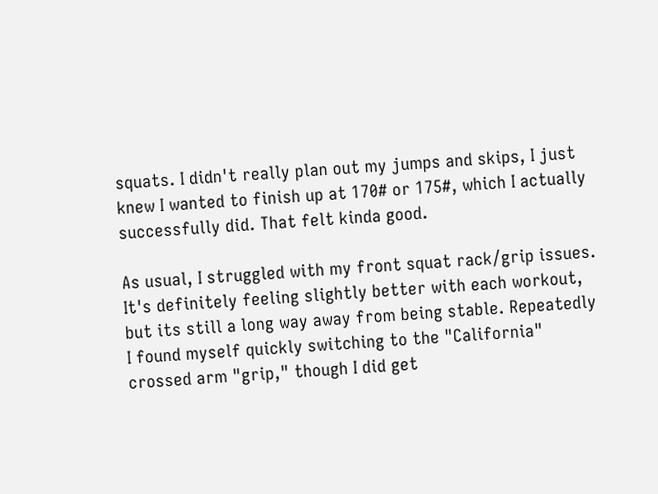squats. I didn't really plan out my jumps and skips, I just knew I wanted to finish up at 170# or 175#, which I actually successfully did. That felt kinda good.

As usual, I struggled with my front squat rack/grip issues. It's definitely feeling slightly better with each workout, but its still a long way away from being stable. Repeatedly I found myself quickly switching to the "California" crossed arm "grip," though I did get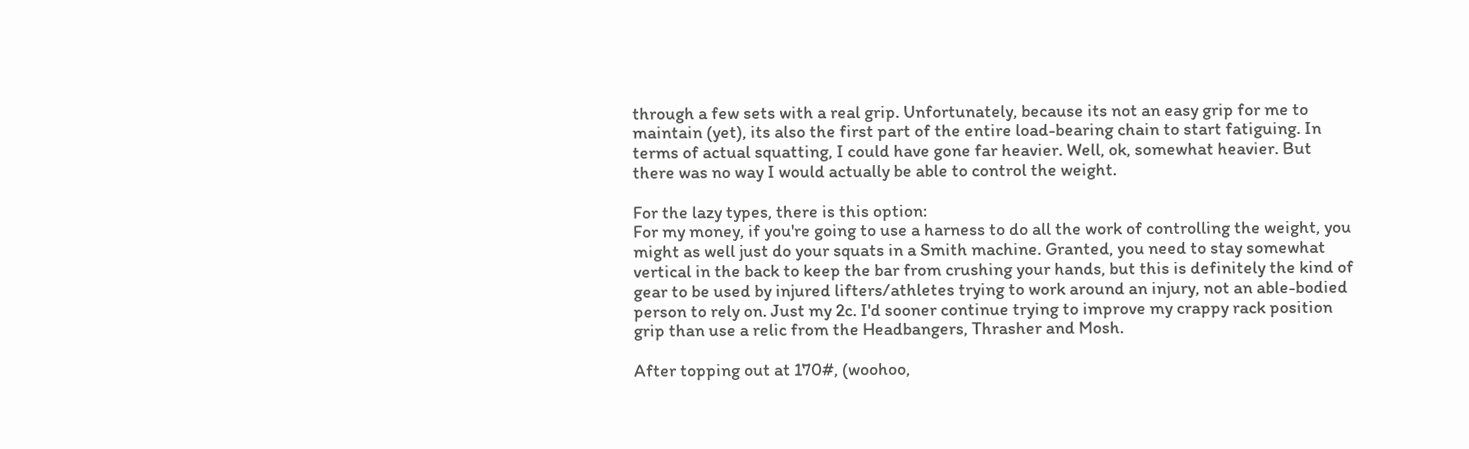through a few sets with a real grip. Unfortunately, because its not an easy grip for me to maintain (yet), its also the first part of the entire load-bearing chain to start fatiguing. In terms of actual squatting, I could have gone far heavier. Well, ok, somewhat heavier. But there was no way I would actually be able to control the weight.

For the lazy types, there is this option:
For my money, if you're going to use a harness to do all the work of controlling the weight, you might as well just do your squats in a Smith machine. Granted, you need to stay somewhat vertical in the back to keep the bar from crushing your hands, but this is definitely the kind of gear to be used by injured lifters/athletes trying to work around an injury, not an able-bodied person to rely on. Just my 2c. I'd sooner continue trying to improve my crappy rack position grip than use a relic from the Headbangers, Thrasher and Mosh.

After topping out at 170#, (woohoo,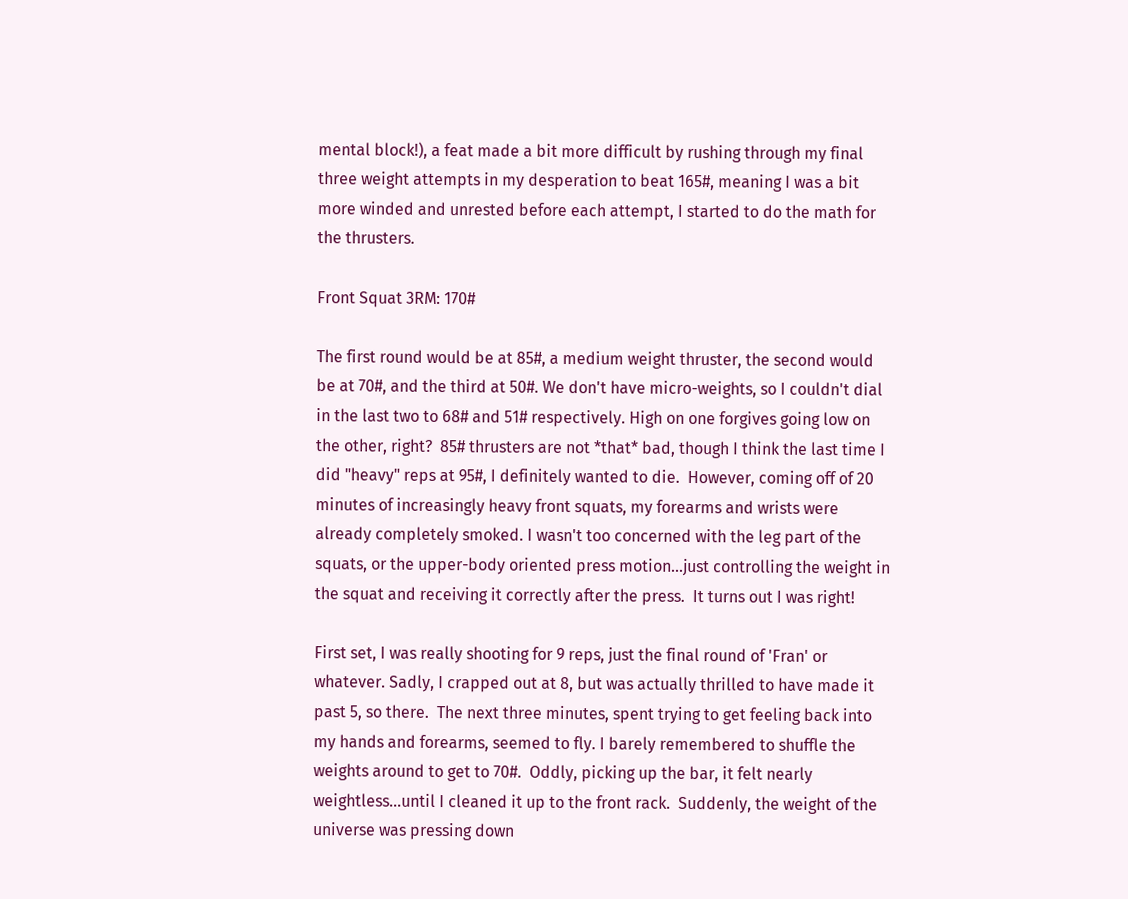mental block!), a feat made a bit more difficult by rushing through my final three weight attempts in my desperation to beat 165#, meaning I was a bit more winded and unrested before each attempt, I started to do the math for the thrusters.

Front Squat 3RM: 170#

The first round would be at 85#, a medium weight thruster, the second would be at 70#, and the third at 50#. We don't have micro-weights, so I couldn't dial in the last two to 68# and 51# respectively. High on one forgives going low on the other, right?  85# thrusters are not *that* bad, though I think the last time I did "heavy" reps at 95#, I definitely wanted to die.  However, coming off of 20 minutes of increasingly heavy front squats, my forearms and wrists were already completely smoked. I wasn't too concerned with the leg part of the squats, or the upper-body oriented press motion...just controlling the weight in the squat and receiving it correctly after the press.  It turns out I was right!

First set, I was really shooting for 9 reps, just the final round of 'Fran' or whatever. Sadly, I crapped out at 8, but was actually thrilled to have made it past 5, so there.  The next three minutes, spent trying to get feeling back into my hands and forearms, seemed to fly. I barely remembered to shuffle the weights around to get to 70#.  Oddly, picking up the bar, it felt nearly weightless...until I cleaned it up to the front rack.  Suddenly, the weight of the universe was pressing down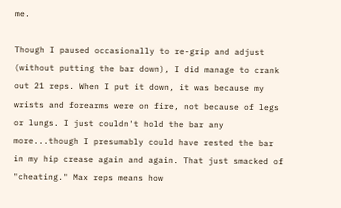me.

Though I paused occasionally to re-grip and adjust (without putting the bar down), I did manage to crank out 21 reps. When I put it down, it was because my wrists and forearms were on fire, not because of legs or lungs. I just couldn't hold the bar any more...though I presumably could have rested the bar in my hip crease again and again. That just smacked of "cheating." Max reps means how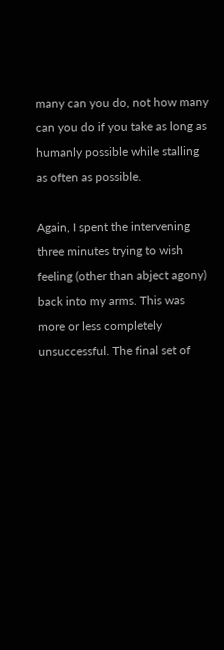many can you do, not how many can you do if you take as long as humanly possible while stalling as often as possible.

Again, I spent the intervening three minutes trying to wish feeling (other than abject agony) back into my arms. This was more or less completely unsuccessful. The final set of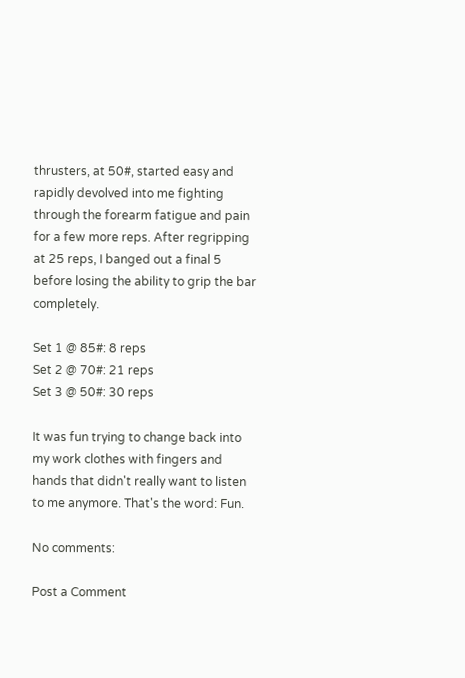thrusters, at 50#, started easy and rapidly devolved into me fighting through the forearm fatigue and pain for a few more reps. After regripping at 25 reps, I banged out a final 5 before losing the ability to grip the bar completely.

Set 1 @ 85#: 8 reps
Set 2 @ 70#: 21 reps
Set 3 @ 50#: 30 reps

It was fun trying to change back into my work clothes with fingers and hands that didn't really want to listen to me anymore. That's the word: Fun.

No comments:

Post a Comment